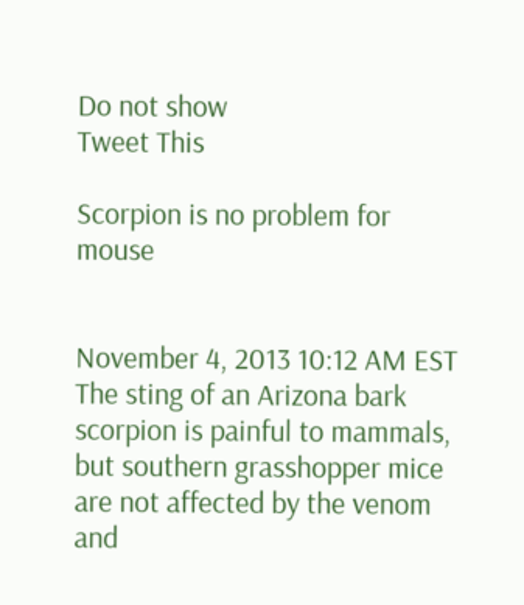Do not show
Tweet This

Scorpion is no problem for mouse


November 4, 2013 10:12 AM EST The sting of an Arizona bark scorpion is painful to mammals, but southern grasshopper mice are not affected by the venom and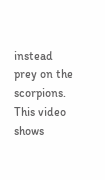instead prey on the scorpions. This video shows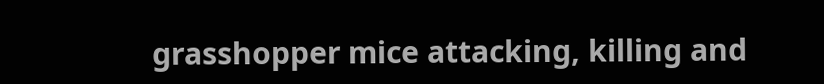grasshopper mice attacking, killing and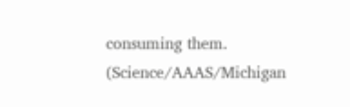consuming them. (Science/AAAS/Michigan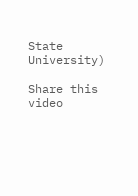State University)

Share this video